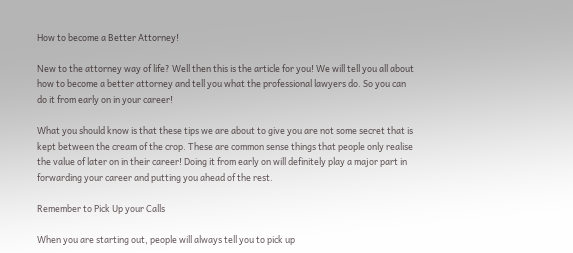How to become a Better Attorney!

New to the attorney way of life? Well then this is the article for you! We will tell you all about how to become a better attorney and tell you what the professional lawyers do. So you can do it from early on in your career!

What you should know is that these tips we are about to give you are not some secret that is kept between the cream of the crop. These are common sense things that people only realise the value of later on in their career! Doing it from early on will definitely play a major part in forwarding your career and putting you ahead of the rest.

Remember to Pick Up your Calls

When you are starting out, people will always tell you to pick up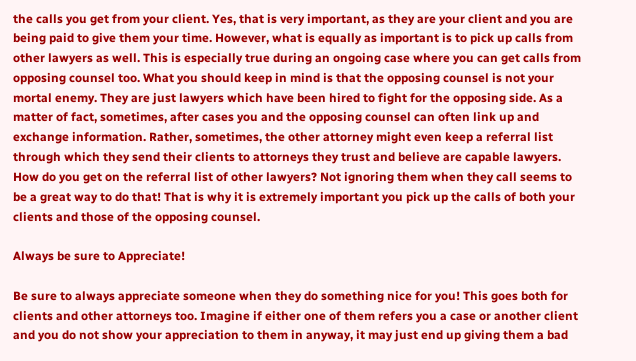the calls you get from your client. Yes, that is very important, as they are your client and you are being paid to give them your time. However, what is equally as important is to pick up calls from other lawyers as well. This is especially true during an ongoing case where you can get calls from opposing counsel too. What you should keep in mind is that the opposing counsel is not your mortal enemy. They are just lawyers which have been hired to fight for the opposing side. As a matter of fact, sometimes, after cases you and the opposing counsel can often link up and exchange information. Rather, sometimes, the other attorney might even keep a referral list through which they send their clients to attorneys they trust and believe are capable lawyers. How do you get on the referral list of other lawyers? Not ignoring them when they call seems to be a great way to do that! That is why it is extremely important you pick up the calls of both your clients and those of the opposing counsel.

Always be sure to Appreciate!

Be sure to always appreciate someone when they do something nice for you! This goes both for clients and other attorneys too. Imagine if either one of them refers you a case or another client and you do not show your appreciation to them in anyway, it may just end up giving them a bad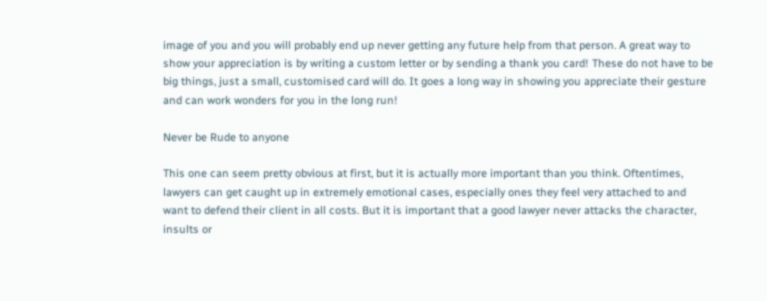image of you and you will probably end up never getting any future help from that person. A great way to show your appreciation is by writing a custom letter or by sending a thank you card! These do not have to be big things, just a small, customised card will do. It goes a long way in showing you appreciate their gesture and can work wonders for you in the long run!

Never be Rude to anyone

This one can seem pretty obvious at first, but it is actually more important than you think. Oftentimes, lawyers can get caught up in extremely emotional cases, especially ones they feel very attached to and want to defend their client in all costs. But it is important that a good lawyer never attacks the character, insults or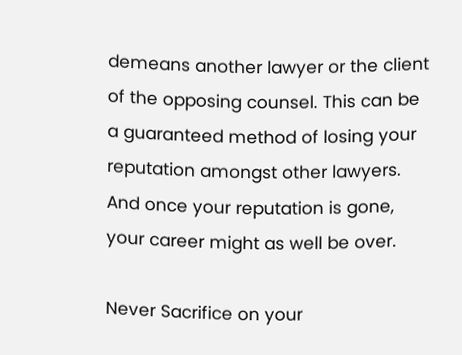demeans another lawyer or the client of the opposing counsel. This can be a guaranteed method of losing your reputation amongst other lawyers. And once your reputation is gone, your career might as well be over.

Never Sacrifice on your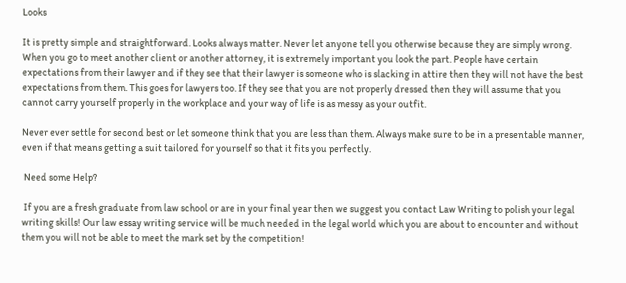Looks

It is pretty simple and straightforward. Looks always matter. Never let anyone tell you otherwise because they are simply wrong. When you go to meet another client or another attorney, it is extremely important you look the part. People have certain expectations from their lawyer and if they see that their lawyer is someone who is slacking in attire then they will not have the best expectations from them. This goes for lawyers too. If they see that you are not properly dressed then they will assume that you cannot carry yourself properly in the workplace and your way of life is as messy as your outfit.

Never ever settle for second best or let someone think that you are less than them. Always make sure to be in a presentable manner, even if that means getting a suit tailored for yourself so that it fits you perfectly.

 Need some Help?

 If you are a fresh graduate from law school or are in your final year then we suggest you contact Law Writing to polish your legal writing skills! Our law essay writing service will be much needed in the legal world which you are about to encounter and without them you will not be able to meet the mark set by the competition!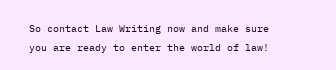So contact Law Writing now and make sure you are ready to enter the world of law!